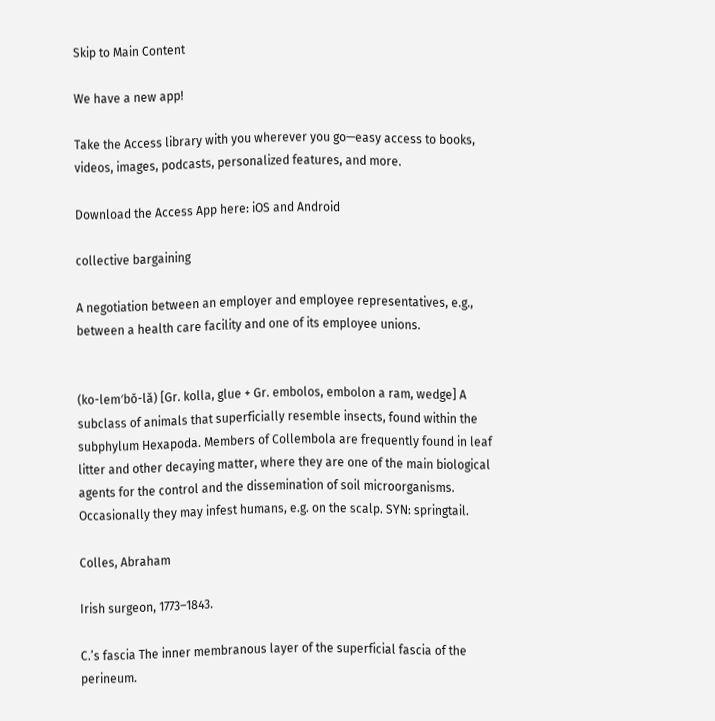Skip to Main Content

We have a new app!

Take the Access library with you wherever you go—easy access to books, videos, images, podcasts, personalized features, and more.

Download the Access App here: iOS and Android

collective bargaining

A negotiation between an employer and employee representatives, e.g., between a health care facility and one of its employee unions.


(ko-lem′bŏ-lă) [Gr. kolla, glue + Gr. embolos, embolon a ram, wedge] A subclass of animals that superficially resemble insects, found within the subphylum Hexapoda. Members of Collembola are frequently found in leaf litter and other decaying matter, where they are one of the main biological agents for the control and the dissemination of soil microorganisms. Occasionally they may infest humans, e.g. on the scalp. SYN: springtail.

Colles, Abraham

Irish surgeon, 1773–1843.

C.’s fascia The inner membranous layer of the superficial fascia of the perineum.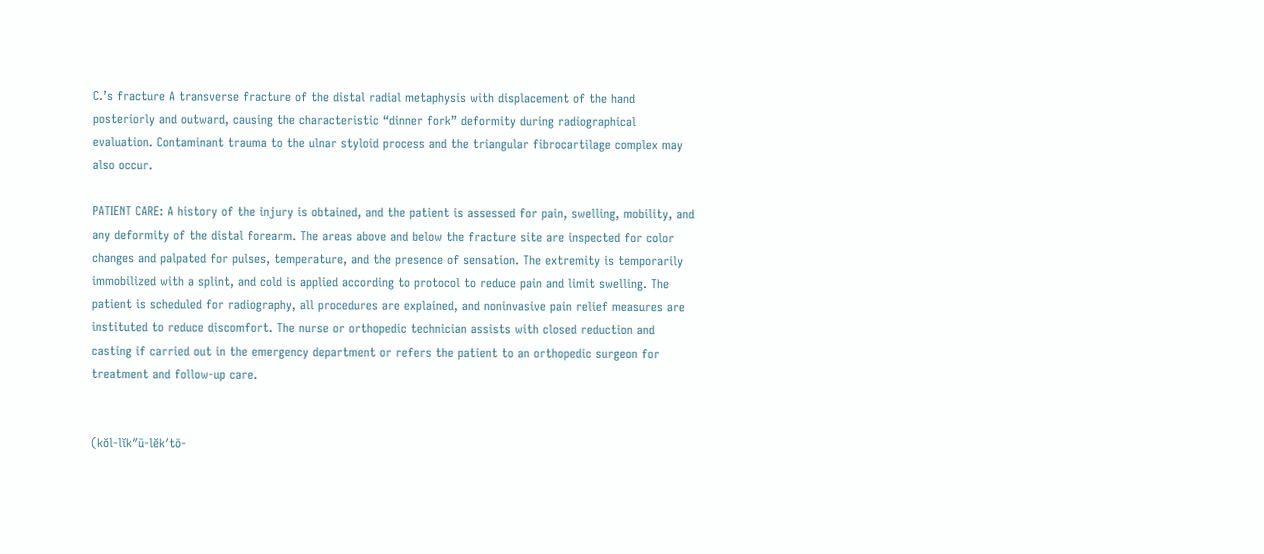C.’s fracture A transverse fracture of the distal radial metaphysis with displacement of the hand posteriorly and outward, causing the characteristic “dinner fork” deformity during radiographical evaluation. Contaminant trauma to the ulnar styloid process and the triangular fibrocartilage complex may also occur.

PATIENT CARE: A history of the injury is obtained, and the patient is assessed for pain, swelling, mobility, and any deformity of the distal forearm. The areas above and below the fracture site are inspected for color changes and palpated for pulses, temperature, and the presence of sensation. The extremity is temporarily immobilized with a splint, and cold is applied according to protocol to reduce pain and limit swelling. The patient is scheduled for radiography, all procedures are explained, and noninvasive pain relief measures are instituted to reduce discomfort. The nurse or orthopedic technician assists with closed reduction and casting if carried out in the emergency department or refers the patient to an orthopedic surgeon for treatment and follow-up care.


(kŏl-lĭk″ū-lĕk′tō-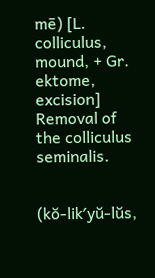mē) [L. colliculus, mound, + Gr. ektome, excision] Removal of the colliculus seminalis.


(kŏ-lik′yŭ-lŭs,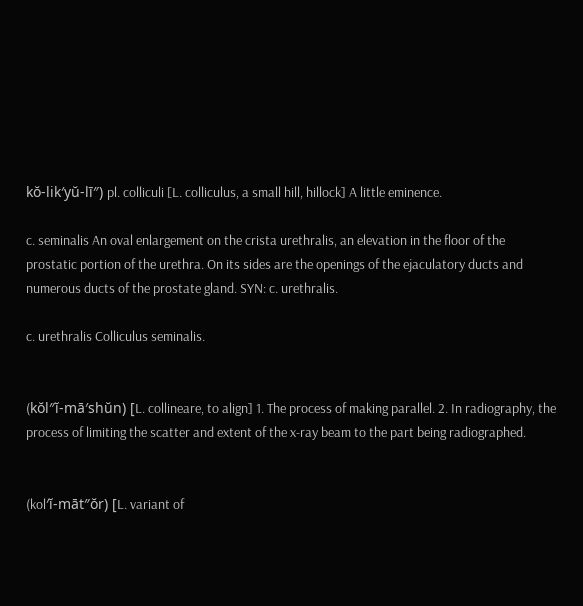kŏ-lik′yŭ-lī″) pl. colliculi [L. colliculus, a small hill, hillock] A little eminence.

c. seminalis An oval enlargement on the crista urethralis, an elevation in the floor of the prostatic portion of the urethra. On its sides are the openings of the ejaculatory ducts and numerous ducts of the prostate gland. SYN: c. urethralis.

c. urethralis Colliculus seminalis.


(kŏl″ĭ-mā′shŭn) [L. collineare, to align] 1. The process of making parallel. 2. In radiography, the process of limiting the scatter and extent of the x-ray beam to the part being radiographed.


(kol′ĭ-māt″ŏr) [L. variant of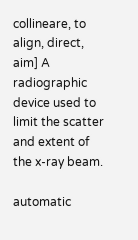collineare, to align, direct, aim] A radiographic device used to limit the scatter and extent of the x-ray beam.

automatic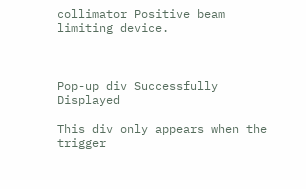collimator Positive beam limiting device.



Pop-up div Successfully Displayed

This div only appears when the trigger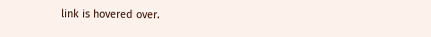link is hovered over.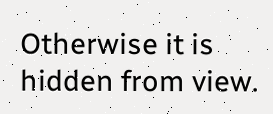Otherwise it is hidden from view.